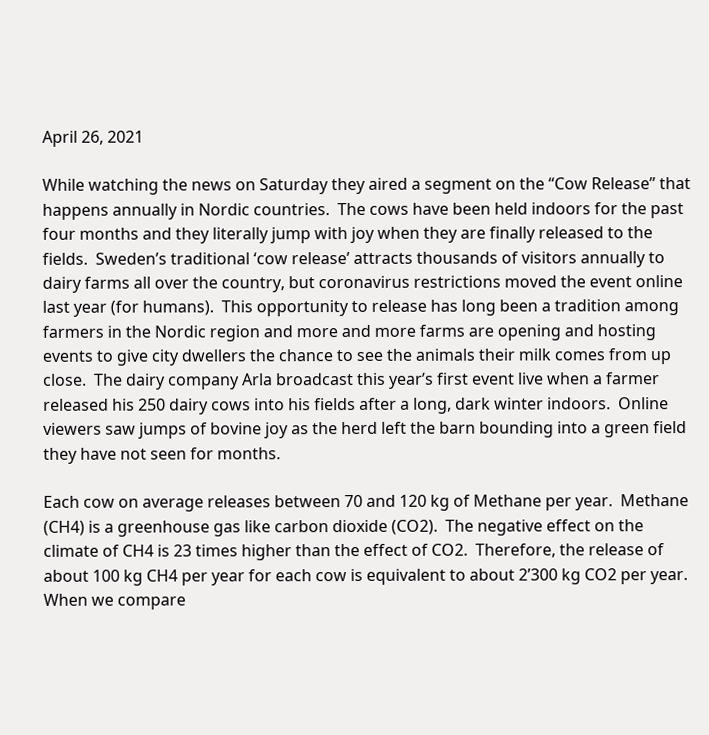April 26, 2021

While watching the news on Saturday they aired a segment on the “Cow Release” that happens annually in Nordic countries.  The cows have been held indoors for the past four months and they literally jump with joy when they are finally released to the fields.  Sweden’s traditional ‘cow release’ attracts thousands of visitors annually to dairy farms all over the country, but coronavirus restrictions moved the event online last year (for humans).  This opportunity to release has long been a tradition among farmers in the Nordic region and more and more farms are opening and hosting events to give city dwellers the chance to see the animals their milk comes from up close.  The dairy company Arla broadcast this year’s first event live when a farmer released his 250 dairy cows into his fields after a long, dark winter indoors.  Online viewers saw jumps of bovine joy as the herd left the barn bounding into a green field they have not seen for months.

Each cow on average releases between 70 and 120 kg of Methane per year.  Methane (CH4) is a greenhouse gas like carbon dioxide (CO2).  The negative effect on the climate of CH4 is 23 times higher than the effect of CO2.  Therefore, the release of about 100 kg CH4 per year for each cow is equivalent to about 2’300 kg CO2 per year.  When we compare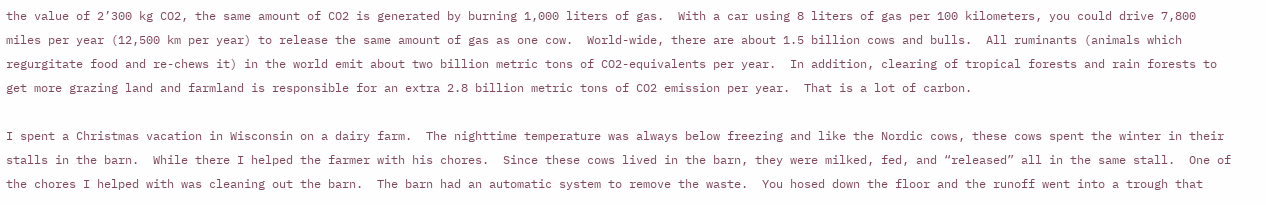the value of 2’300 kg CO2, the same amount of CO2 is generated by burning 1,000 liters of gas.  With a car using 8 liters of gas per 100 kilometers, you could drive 7,800 miles per year (12,500 km per year) to release the same amount of gas as one cow.  World-wide, there are about 1.5 billion cows and bulls.  All ruminants (animals which regurgitate food and re-chews it) in the world emit about two billion metric tons of CO2-equivalents per year.  In addition, clearing of tropical forests and rain forests to get more grazing land and farmland is responsible for an extra 2.8 billion metric tons of CO2 emission per year.  That is a lot of carbon.

I spent a Christmas vacation in Wisconsin on a dairy farm.  The nighttime temperature was always below freezing and like the Nordic cows, these cows spent the winter in their stalls in the barn.  While there I helped the farmer with his chores.  Since these cows lived in the barn, they were milked, fed, and “released” all in the same stall.  One of the chores I helped with was cleaning out the barn.  The barn had an automatic system to remove the waste.  You hosed down the floor and the runoff went into a trough that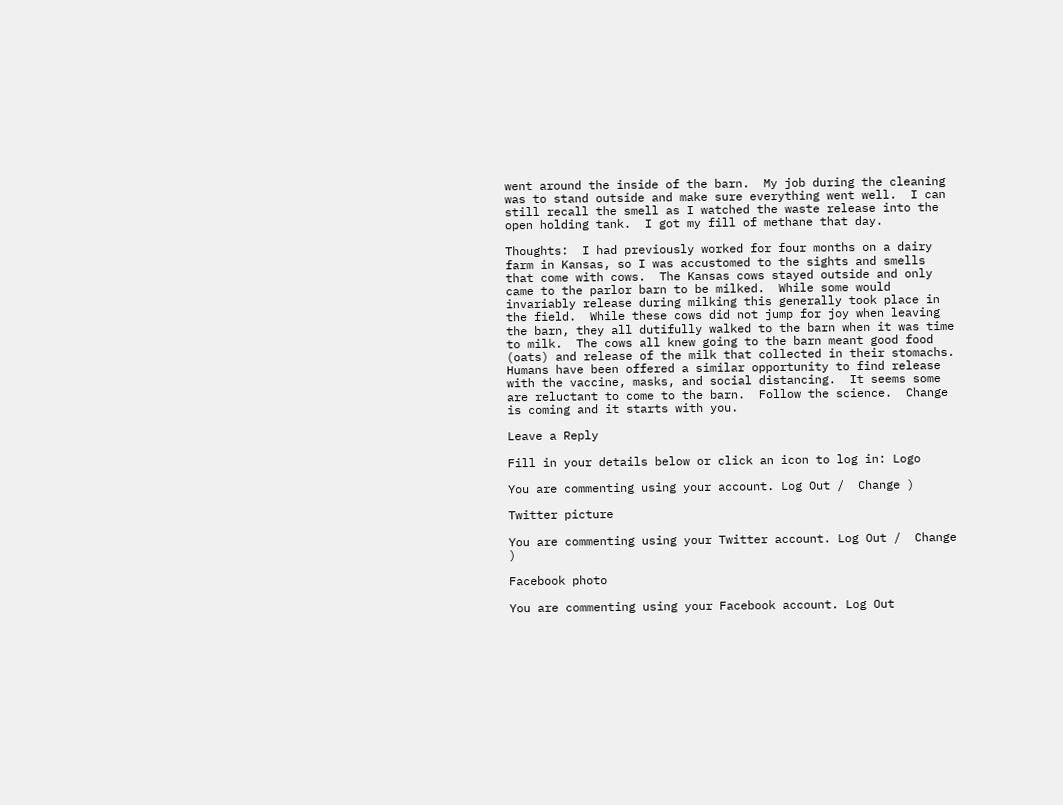went around the inside of the barn.  My job during the cleaning was to stand outside and make sure everything went well.  I can still recall the smell as I watched the waste release into the open holding tank.  I got my fill of methane that day.

Thoughts:  I had previously worked for four months on a dairy farm in Kansas, so I was accustomed to the sights and smells that come with cows.  The Kansas cows stayed outside and only came to the parlor barn to be milked.  While some would invariably release during milking this generally took place in the field.  While these cows did not jump for joy when leaving the barn, they all dutifully walked to the barn when it was time to milk.  The cows all knew going to the barn meant good food (oats) and release of the milk that collected in their stomachs.  Humans have been offered a similar opportunity to find release with the vaccine, masks, and social distancing.  It seems some are reluctant to come to the barn.  Follow the science.  Change is coming and it starts with you.

Leave a Reply

Fill in your details below or click an icon to log in: Logo

You are commenting using your account. Log Out /  Change )

Twitter picture

You are commenting using your Twitter account. Log Out /  Change )

Facebook photo

You are commenting using your Facebook account. Log Out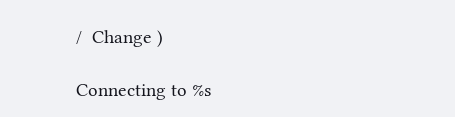/  Change )

Connecting to %s